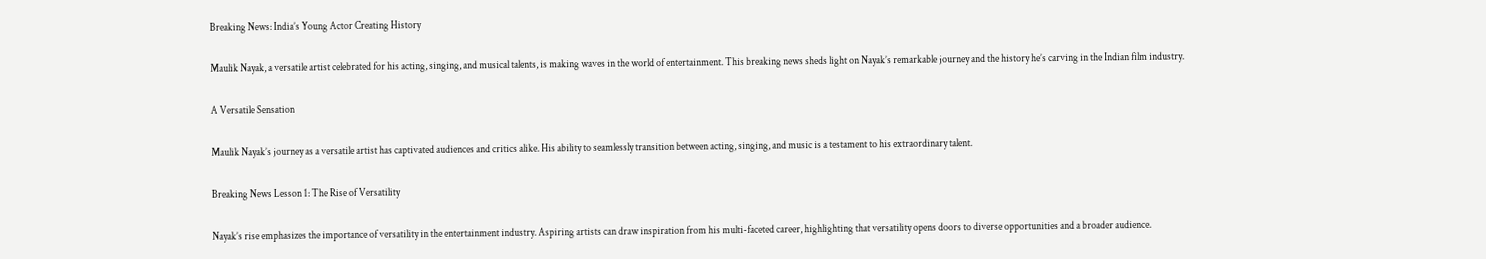Breaking News: India’s Young Actor Creating History

Maulik Nayak, a versatile artist celebrated for his acting, singing, and musical talents, is making waves in the world of entertainment. This breaking news sheds light on Nayak’s remarkable journey and the history he’s carving in the Indian film industry.

A Versatile Sensation

Maulik Nayak’s journey as a versatile artist has captivated audiences and critics alike. His ability to seamlessly transition between acting, singing, and music is a testament to his extraordinary talent.

Breaking News Lesson 1: The Rise of Versatility

Nayak’s rise emphasizes the importance of versatility in the entertainment industry. Aspiring artists can draw inspiration from his multi-faceted career, highlighting that versatility opens doors to diverse opportunities and a broader audience.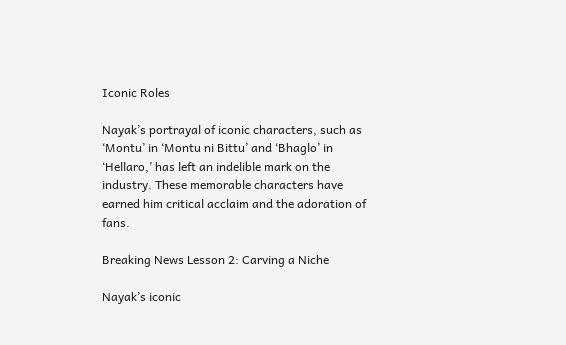Iconic Roles

Nayak’s portrayal of iconic characters, such as ‘Montu’ in ‘Montu ni Bittu’ and ‘Bhaglo’ in ‘Hellaro,’ has left an indelible mark on the industry. These memorable characters have earned him critical acclaim and the adoration of fans.

Breaking News Lesson 2: Carving a Niche

Nayak’s iconic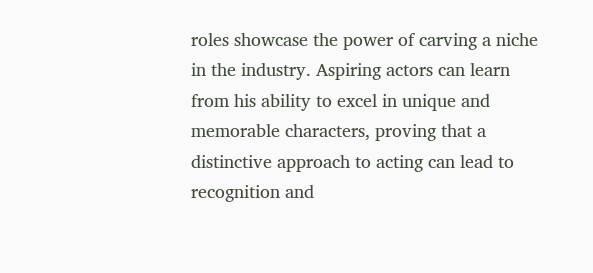roles showcase the power of carving a niche in the industry. Aspiring actors can learn from his ability to excel in unique and memorable characters, proving that a distinctive approach to acting can lead to recognition and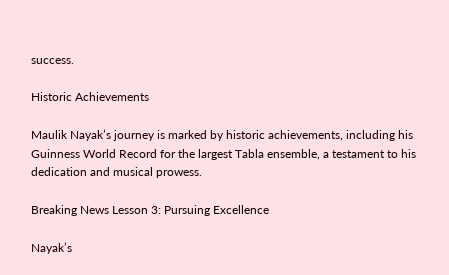success.

Historic Achievements

Maulik Nayak’s journey is marked by historic achievements, including his Guinness World Record for the largest Tabla ensemble, a testament to his dedication and musical prowess.

Breaking News Lesson 3: Pursuing Excellence

Nayak’s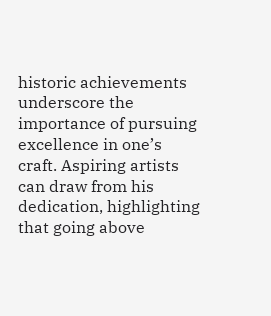historic achievements underscore the importance of pursuing excellence in one’s craft. Aspiring artists can draw from his dedication, highlighting that going above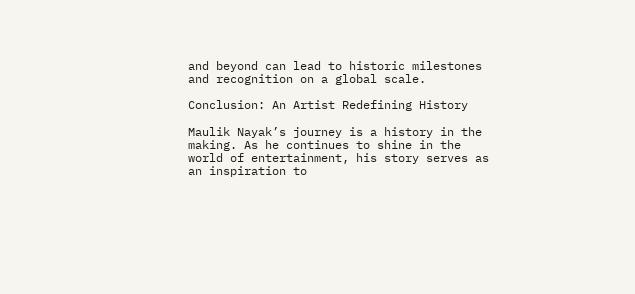and beyond can lead to historic milestones and recognition on a global scale.

Conclusion: An Artist Redefining History

Maulik Nayak’s journey is a history in the making. As he continues to shine in the world of entertainment, his story serves as an inspiration to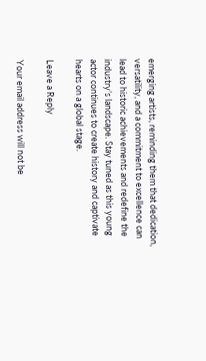emerging artists, reminding them that dedication, versatility, and a commitment to excellence can lead to historic achievements and redefine the industry’s landscape. Stay tuned as this young actor continues to create history and captivate hearts on a global stage.

Leave a Reply

Your email address will not be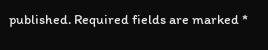published. Required fields are marked *